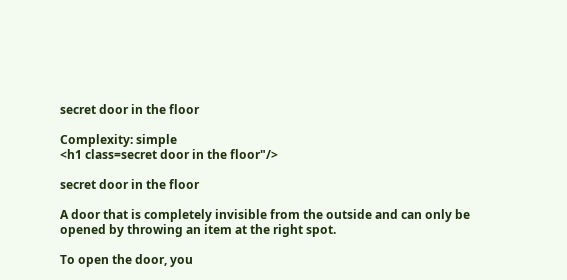secret door in the floor

Complexity: simple
<h1 class=secret door in the floor"/>

secret door in the floor

A door that is completely invisible from the outside and can only be opened by throwing an item at the right spot.

To open the door, you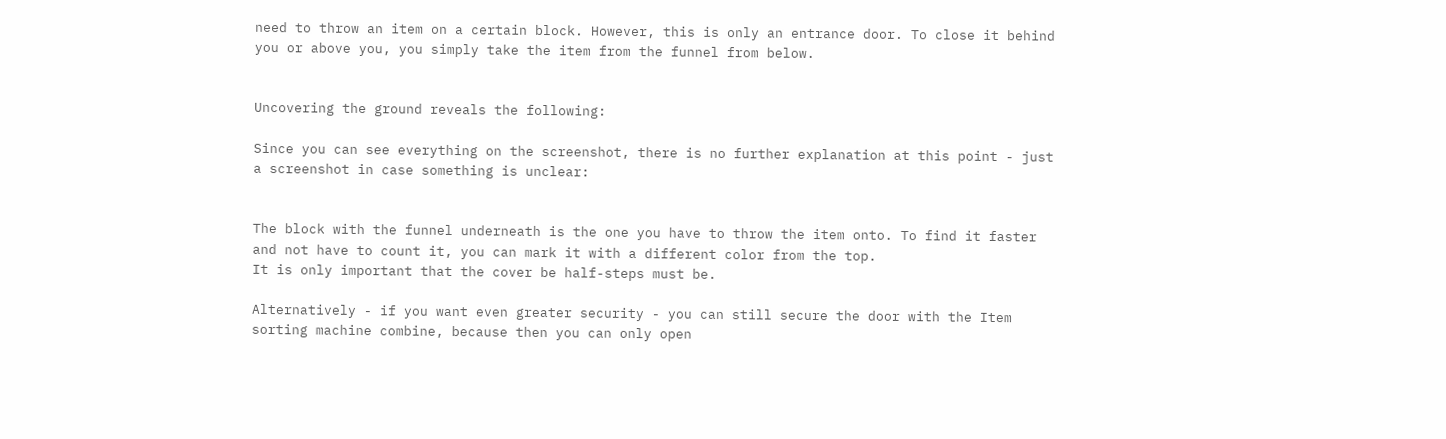need to throw an item on a certain block. However, this is only an entrance door. To close it behind you or above you, you simply take the item from the funnel from below.


Uncovering the ground reveals the following:

Since you can see everything on the screenshot, there is no further explanation at this point - just a screenshot in case something is unclear:


The block with the funnel underneath is the one you have to throw the item onto. To find it faster and not have to count it, you can mark it with a different color from the top.
It is only important that the cover be half-steps must be.

Alternatively - if you want even greater security - you can still secure the door with the Item sorting machine combine, because then you can only open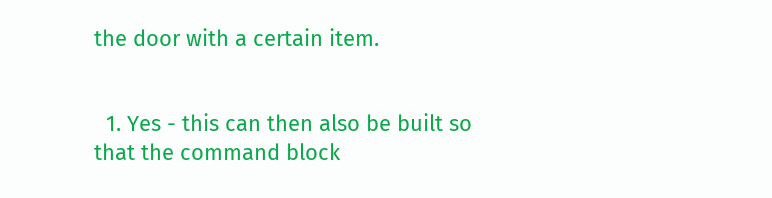the door with a certain item.


  1. Yes - this can then also be built so that the command block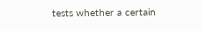tests whether a certain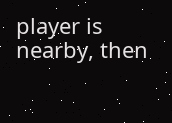player is nearby, then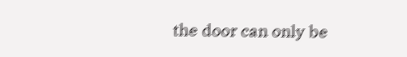the door can only be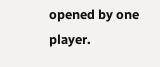opened by one player.